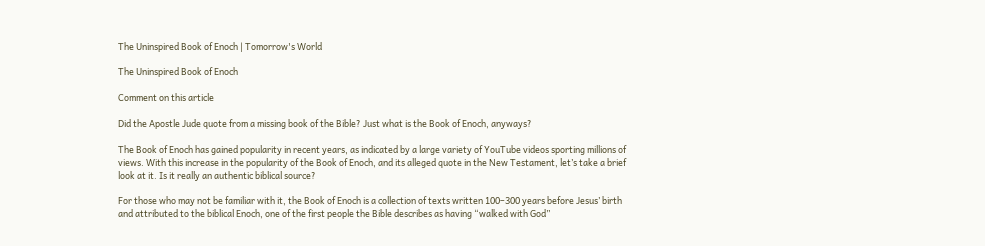The Uninspired Book of Enoch | Tomorrow's World

The Uninspired Book of Enoch

Comment on this article

Did the Apostle Jude quote from a missing book of the Bible? Just what is the Book of Enoch, anyways?

The Book of Enoch has gained popularity in recent years, as indicated by a large variety of YouTube videos sporting millions of views. With this increase in the popularity of the Book of Enoch, and its alleged quote in the New Testament, let’s take a brief look at it. Is it really an authentic biblical source?

For those who may not be familiar with it, the Book of Enoch is a collection of texts written 100–300 years before Jesus’ birth and attributed to the biblical Enoch, one of the first people the Bible describes as having “walked with God”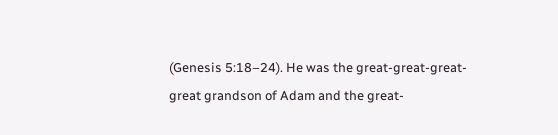(Genesis 5:18–24). He was the great-great-great-great grandson of Adam and the great-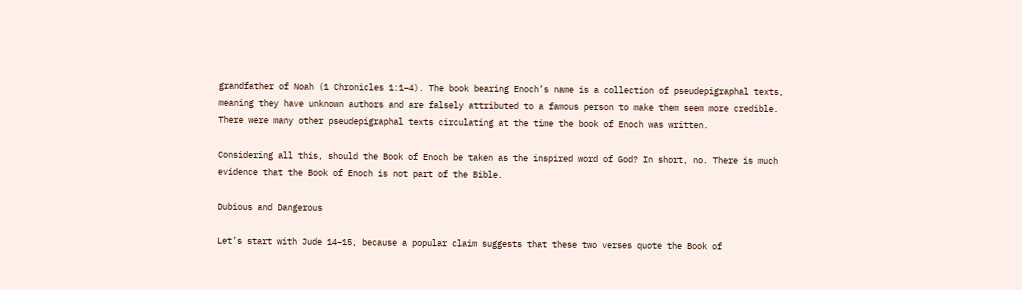grandfather of Noah (1 Chronicles 1:1–4). The book bearing Enoch’s name is a collection of pseudepigraphal texts, meaning they have unknown authors and are falsely attributed to a famous person to make them seem more credible. There were many other pseudepigraphal texts circulating at the time the book of Enoch was written.

Considering all this, should the Book of Enoch be taken as the inspired word of God? In short, no. There is much evidence that the Book of Enoch is not part of the Bible.

Dubious and Dangerous

Let’s start with Jude 14–15, because a popular claim suggests that these two verses quote the Book of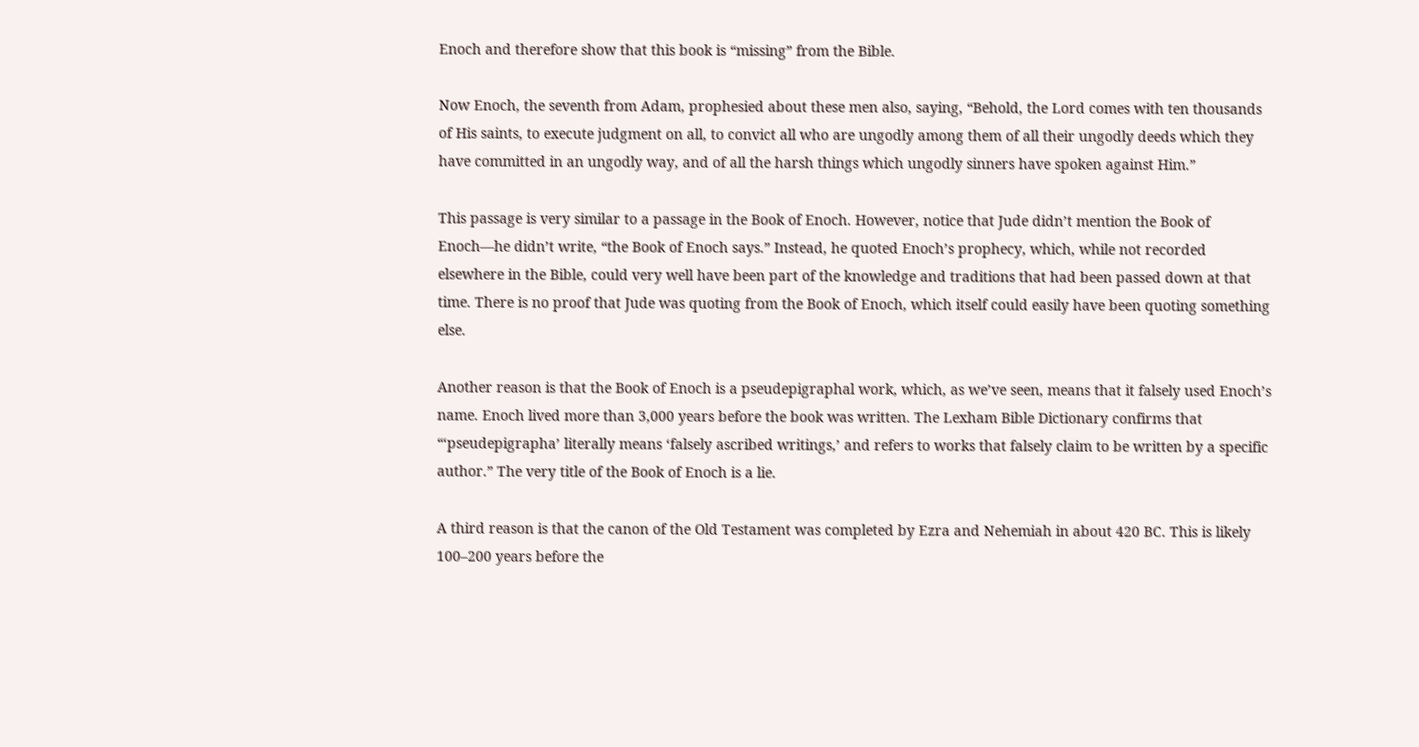Enoch and therefore show that this book is “missing” from the Bible.

Now Enoch, the seventh from Adam, prophesied about these men also, saying, “Behold, the Lord comes with ten thousands of His saints, to execute judgment on all, to convict all who are ungodly among them of all their ungodly deeds which they have committed in an ungodly way, and of all the harsh things which ungodly sinners have spoken against Him.”

This passage is very similar to a passage in the Book of Enoch. However, notice that Jude didn’t mention the Book of Enoch—he didn’t write, “the Book of Enoch says.” Instead, he quoted Enoch’s prophecy, which, while not recorded elsewhere in the Bible, could very well have been part of the knowledge and traditions that had been passed down at that time. There is no proof that Jude was quoting from the Book of Enoch, which itself could easily have been quoting something else.

Another reason is that the Book of Enoch is a pseudepigraphal work, which, as we’ve seen, means that it falsely used Enoch’s name. Enoch lived more than 3,000 years before the book was written. The Lexham Bible Dictionary confirms that “‘pseudepigrapha’ literally means ‘falsely ascribed writings,’ and refers to works that falsely claim to be written by a specific author.” The very title of the Book of Enoch is a lie.

A third reason is that the canon of the Old Testament was completed by Ezra and Nehemiah in about 420 BC. This is likely 100–200 years before the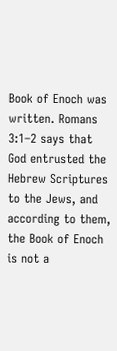Book of Enoch was written. Romans 3:1–2 says that God entrusted the Hebrew Scriptures to the Jews, and according to them, the Book of Enoch is not a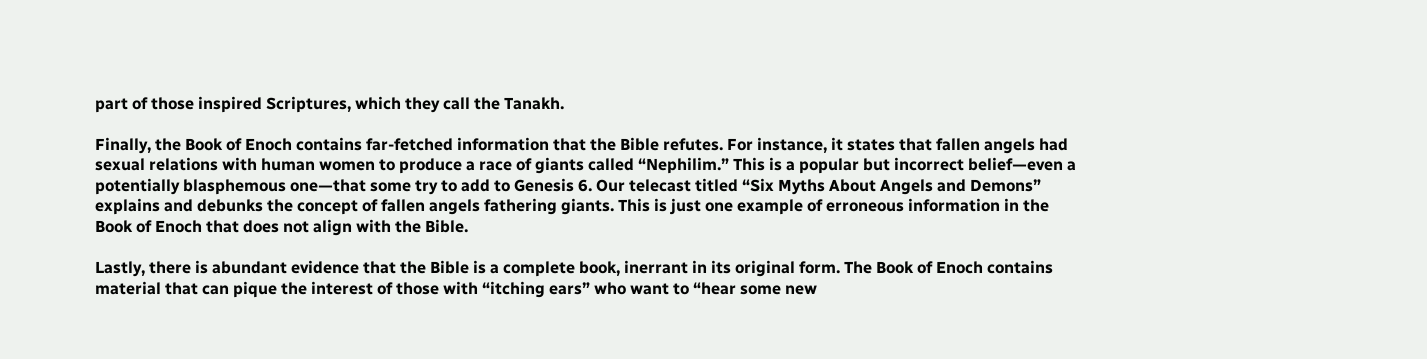part of those inspired Scriptures, which they call the Tanakh.

Finally, the Book of Enoch contains far-fetched information that the Bible refutes. For instance, it states that fallen angels had sexual relations with human women to produce a race of giants called “Nephilim.” This is a popular but incorrect belief—even a potentially blasphemous one—that some try to add to Genesis 6. Our telecast titled “Six Myths About Angels and Demons” explains and debunks the concept of fallen angels fathering giants. This is just one example of erroneous information in the Book of Enoch that does not align with the Bible.

Lastly, there is abundant evidence that the Bible is a complete book, inerrant in its original form. The Book of Enoch contains material that can pique the interest of those with “itching ears” who want to “hear some new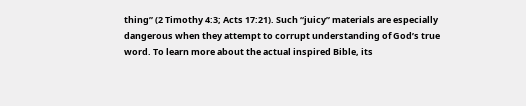thing” (2 Timothy 4:3; Acts 17:21). Such “juicy” materials are especially dangerous when they attempt to corrupt understanding of God’s true word. To learn more about the actual inspired Bible, its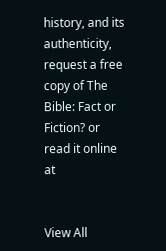history, and its authenticity, request a free copy of The Bible: Fact or Fiction? or read it online at


View All